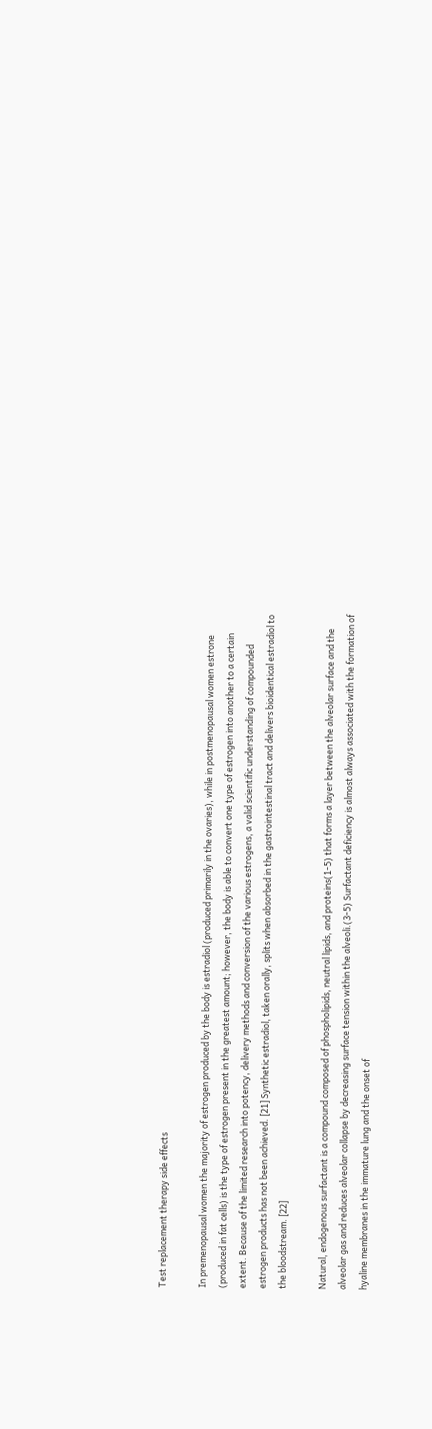Test replacement therapy side effects

In premenopausal women the majority of estrogen produced by the body is estradiol (produced primarily in the ovaries), while in postmenopausal women estrone (produced in fat cells) is the type of estrogen present in the greatest amount; however, the body is able to convert one type of estrogen into another to a certain extent. Because of the limited research into potency, delivery methods and conversion of the various estrogens, a valid scientific understanding of compounded estrogen products has not been achieved. [21] Synthetic estradiol, taken orally, splits when absorbed in the gastrointestinal tract and delivers bioidentical estradiol to the bloodstream. [22]

Natural, endogenous surfactant is a compound composed of phospholipids, neutral lipids, and proteins(1-5) that forms a layer between the alveolar surface and the alveolar gas and reduces alveolar collapse by decreasing surface tension within the alveoli.(3-5) Surfactant deficiency is almost always associated with the formation of hyaline membranes in the immature lung and the onset of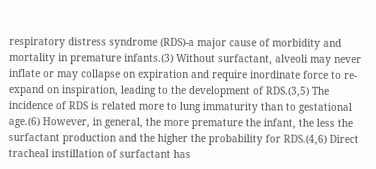respiratory distress syndrome (RDS)-a major cause of morbidity and mortality in premature infants.(3) Without surfactant, alveoli may never inflate or may collapse on expiration and require inordinate force to re-expand on inspiration, leading to the development of RDS.(3,5) The incidence of RDS is related more to lung immaturity than to gestational age.(6) However, in general, the more premature the infant, the less the surfactant production and the higher the probability for RDS.(4,6) Direct tracheal instillation of surfactant has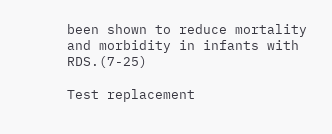been shown to reduce mortality and morbidity in infants with RDS.(7-25)

Test replacement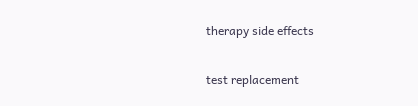therapy side effects

test replacement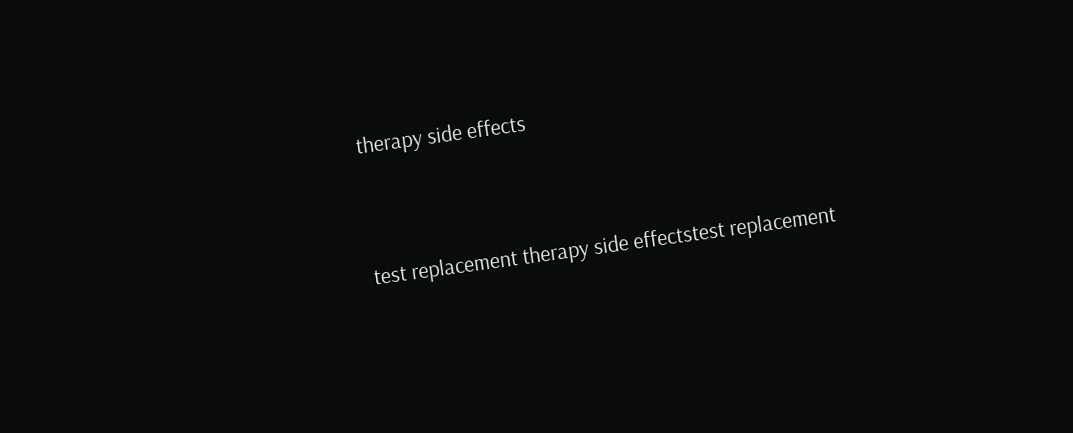therapy side effects


test replacement therapy side effectstest replacement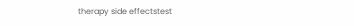therapy side effectstest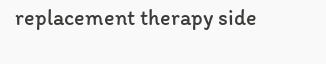replacement therapy side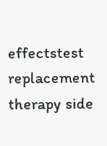effectstest replacement therapy side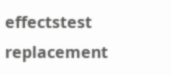effectstest replacement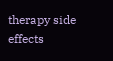therapy side effects